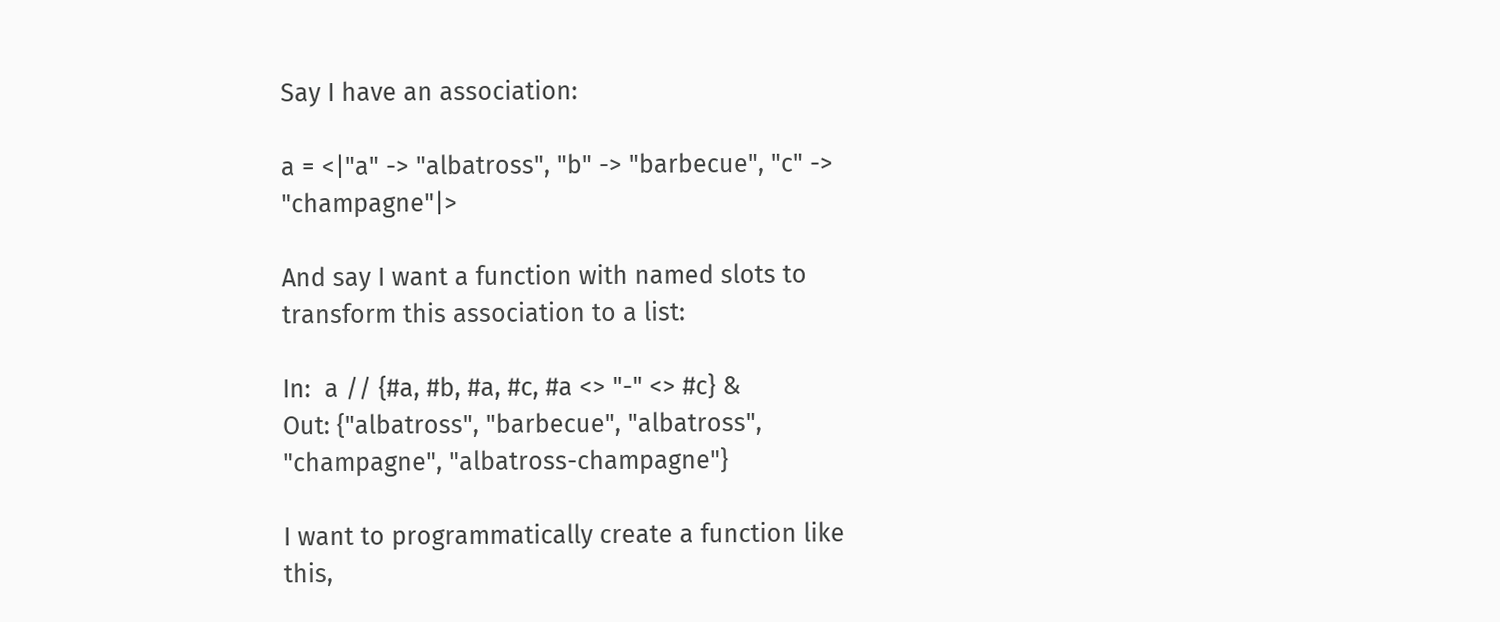Say I have an association:

a = <|"a" -> "albatross", "b" -> "barbecue", "c" -> "champagne"|>

And say I want a function with named slots to transform this association to a list:

In:  a // {#a, #b, #a, #c, #a <> "-" <> #c} &
Out: {"albatross", "barbecue", "albatross", "champagne", "albatross-champagne"}

I want to programmatically create a function like this,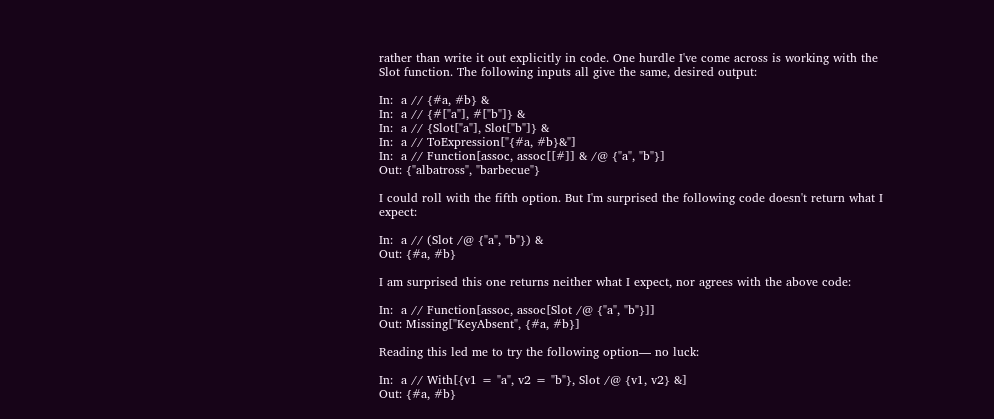rather than write it out explicitly in code. One hurdle I've come across is working with the Slot function. The following inputs all give the same, desired output:

In:  a // {#a, #b} &
In:  a // {#["a"], #["b"]} &
In:  a // {Slot["a"], Slot["b"]} &
In:  a // ToExpression["{#a, #b}&"]
In:  a // Function[assoc, assoc[[#]] & /@ {"a", "b"}]
Out: {"albatross", "barbecue"}

I could roll with the fifth option. But I'm surprised the following code doesn't return what I expect:

In:  a // (Slot /@ {"a", "b"}) &
Out: {#a, #b}

I am surprised this one returns neither what I expect, nor agrees with the above code:

In:  a // Function[assoc, assoc[Slot /@ {"a", "b"}]]
Out: Missing["KeyAbsent", {#a, #b}]

Reading this led me to try the following option— no luck:

In:  a // With[{v1 = "a", v2 = "b"}, Slot /@ {v1, v2} &]
Out: {#a, #b}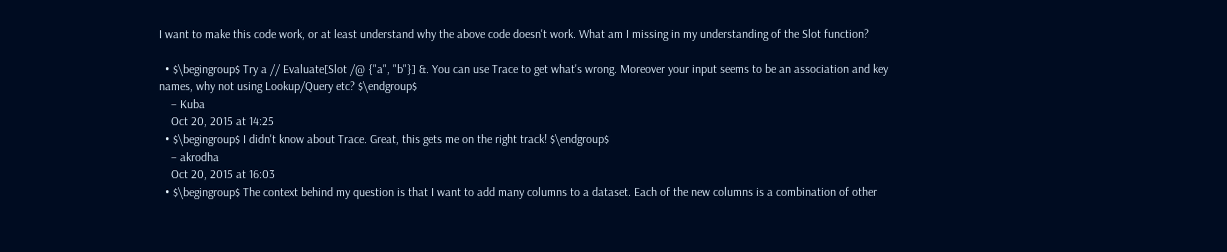I want to make this code work, or at least understand why the above code doesn't work. What am I missing in my understanding of the Slot function?

  • $\begingroup$ Try a // Evaluate[Slot /@ {"a", "b"}] &. You can use Trace to get what's wrong. Moreover your input seems to be an association and key names, why not using Lookup/Query etc? $\endgroup$
    – Kuba
    Oct 20, 2015 at 14:25
  • $\begingroup$ I didn't know about Trace. Great, this gets me on the right track! $\endgroup$
    – akrodha
    Oct 20, 2015 at 16:03
  • $\begingroup$ The context behind my question is that I want to add many columns to a dataset. Each of the new columns is a combination of other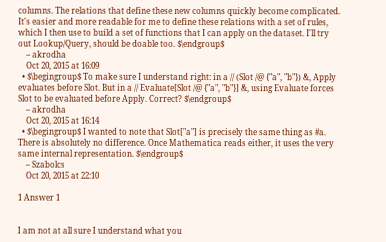columns. The relations that define these new columns quickly become complicated. It's easier and more readable for me to define these relations with a set of rules, which I then use to build a set of functions that I can apply on the dataset. I'll try out Lookup/Query, should be doable too. $\endgroup$
    – akrodha
    Oct 20, 2015 at 16:09
  • $\begingroup$ To make sure I understand right: in a // (Slot /@ {"a", "b"}) &, Apply evaluates before Slot. But in a // Evaluate[Slot /@ {"a", "b"}] &, using Evaluate forces Slot to be evaluated before Apply. Correct? $\endgroup$
    – akrodha
    Oct 20, 2015 at 16:14
  • $\begingroup$ I wanted to note that Slot["a"] is precisely the same thing as #a. There is absolutely no difference. Once Mathematica reads either, it uses the very same internal representation. $\endgroup$
    – Szabolcs
    Oct 20, 2015 at 22:10

1 Answer 1


I am not at all sure I understand what you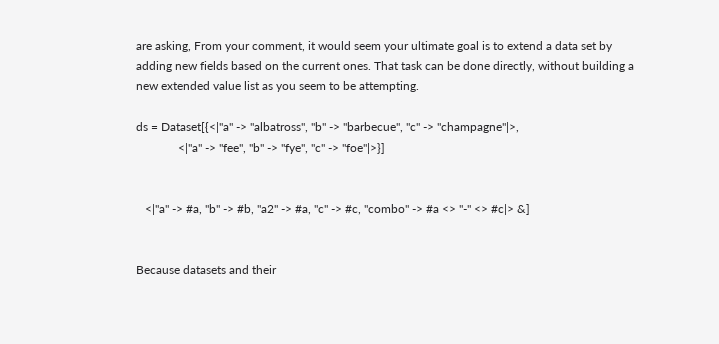are asking, From your comment, it would seem your ultimate goal is to extend a data set by adding new fields based on the current ones. That task can be done directly, without building a new extended value list as you seem to be attempting.

ds = Dataset[{<|"a" -> "albatross", "b" -> "barbecue", "c" -> "champagne"|>,
              <|"a" -> "fee", "b" -> "fye", "c" -> "foe"|>}]


   <|"a" -> #a, "b" -> #b, "a2" -> #a, "c" -> #c, "combo" -> #a <> "-" <> #c|> &]


Because datasets and their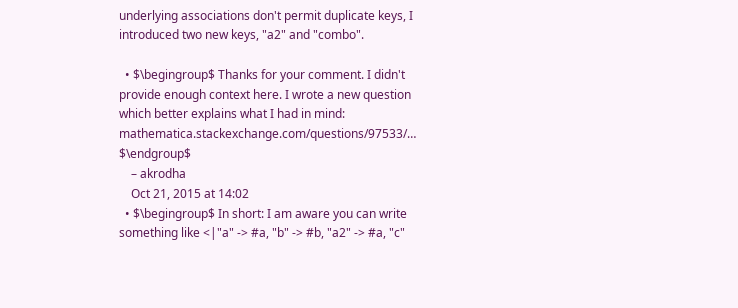underlying associations don't permit duplicate keys, I introduced two new keys, "a2" and "combo".

  • $\begingroup$ Thanks for your comment. I didn't provide enough context here. I wrote a new question which better explains what I had in mind: mathematica.stackexchange.com/questions/97533/… $\endgroup$
    – akrodha
    Oct 21, 2015 at 14:02
  • $\begingroup$ In short: I am aware you can write something like <|"a" -> #a, "b" -> #b, "a2" -> #a, "c"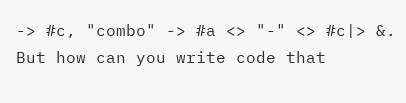-> #c, "combo" -> #a <> "-" <> #c|> &. But how can you write code that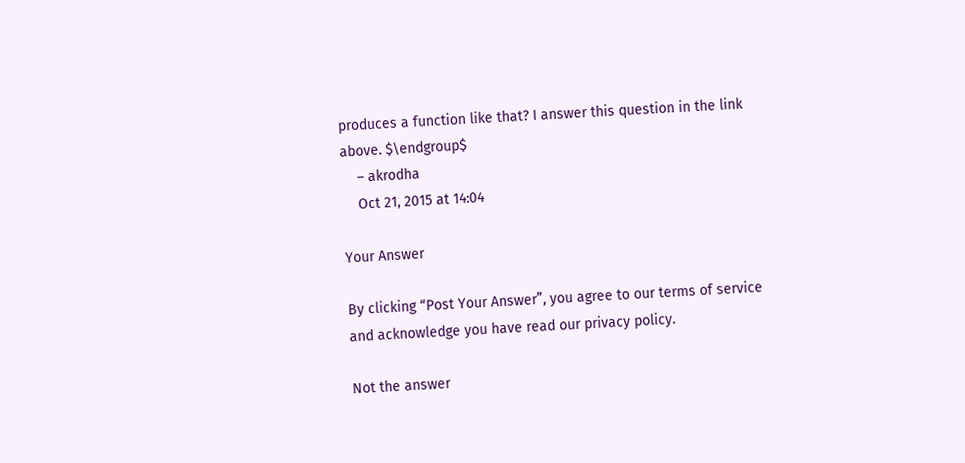produces a function like that? I answer this question in the link above. $\endgroup$
    – akrodha
    Oct 21, 2015 at 14:04

Your Answer

By clicking “Post Your Answer”, you agree to our terms of service and acknowledge you have read our privacy policy.

Not the answer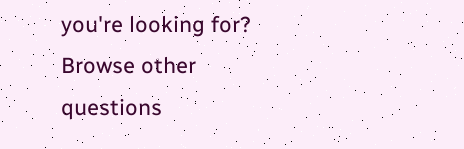you're looking for? Browse other questions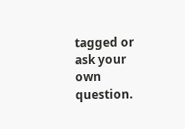tagged or ask your own question.